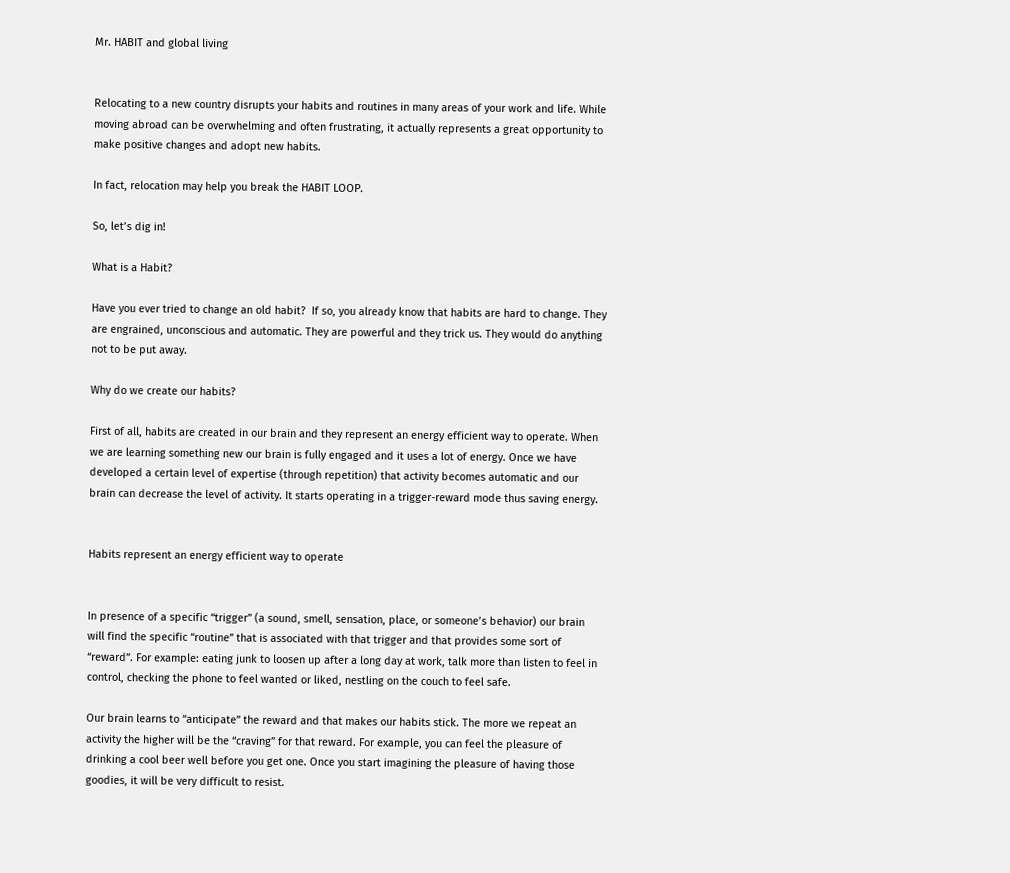Mr. HABIT and global living


Relocating to a new country disrupts your habits and routines in many areas of your work and life. While moving abroad can be overwhelming and often frustrating, it actually represents a great opportunity to make positive changes and adopt new habits.

In fact, relocation may help you break the HABIT LOOP.

So, let’s dig in!

What is a Habit?

Have you ever tried to change an old habit?  If so, you already know that habits are hard to change. They are engrained, unconscious and automatic. They are powerful and they trick us. They would do anything not to be put away.

Why do we create our habits?

First of all, habits are created in our brain and they represent an energy efficient way to operate. When we are learning something new our brain is fully engaged and it uses a lot of energy. Once we have developed a certain level of expertise (through repetition) that activity becomes automatic and our brain can decrease the level of activity. It starts operating in a trigger-reward mode thus saving energy.


Habits represent an energy efficient way to operate


In presence of a specific “trigger” (a sound, smell, sensation, place, or someone’s behavior) our brain will find the specific “routine” that is associated with that trigger and that provides some sort of “reward”. For example: eating junk to loosen up after a long day at work, talk more than listen to feel in control, checking the phone to feel wanted or liked, nestling on the couch to feel safe.

Our brain learns to “anticipate” the reward and that makes our habits stick. The more we repeat an activity the higher will be the “craving” for that reward. For example, you can feel the pleasure of drinking a cool beer well before you get one. Once you start imagining the pleasure of having those goodies, it will be very difficult to resist.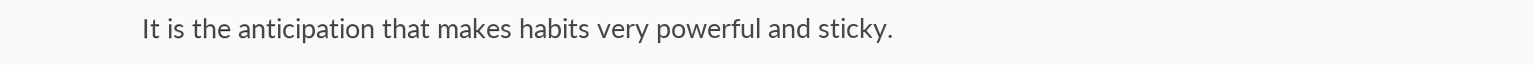It is the anticipation that makes habits very powerful and sticky.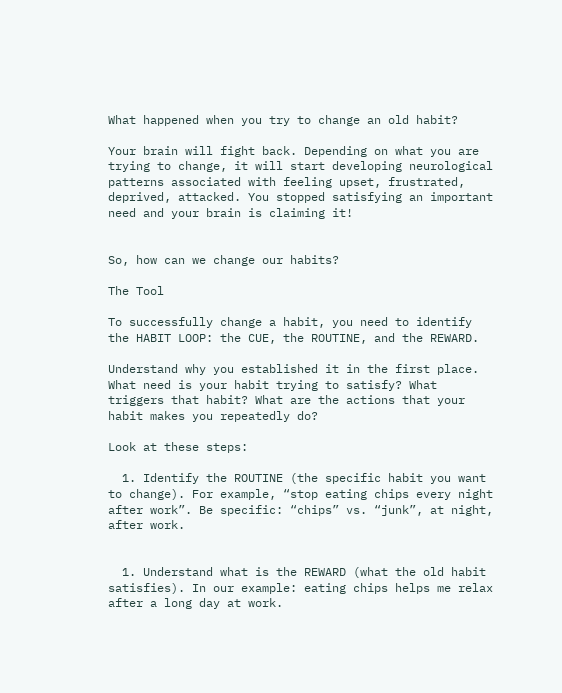What happened when you try to change an old habit?

Your brain will fight back. Depending on what you are trying to change, it will start developing neurological patterns associated with feeling upset, frustrated, deprived, attacked. You stopped satisfying an important need and your brain is claiming it!


So, how can we change our habits?

The Tool

To successfully change a habit, you need to identify the HABIT LOOP: the CUE, the ROUTINE, and the REWARD.

Understand why you established it in the first place. What need is your habit trying to satisfy? What triggers that habit? What are the actions that your habit makes you repeatedly do?

Look at these steps:

  1. Identify the ROUTINE (the specific habit you want to change). For example, “stop eating chips every night after work”. Be specific: “chips” vs. “junk”, at night, after work.


  1. Understand what is the REWARD (what the old habit satisfies). In our example: eating chips helps me relax after a long day at work.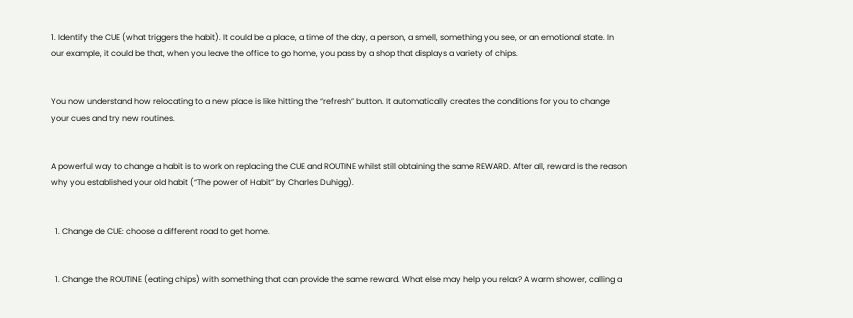1. Identify the CUE (what triggers the habit). It could be a place, a time of the day, a person, a smell, something you see, or an emotional state. In our example, it could be that, when you leave the office to go home, you pass by a shop that displays a variety of chips.


You now understand how relocating to a new place is like hitting the “refresh” button. It automatically creates the conditions for you to change your cues and try new routines.


A powerful way to change a habit is to work on replacing the CUE and ROUTINE whilst still obtaining the same REWARD. After all, reward is the reason why you established your old habit (“The power of Habit” by Charles Duhigg).


  1. Change de CUE: choose a different road to get home.


  1. Change the ROUTINE (eating chips) with something that can provide the same reward. What else may help you relax? A warm shower, calling a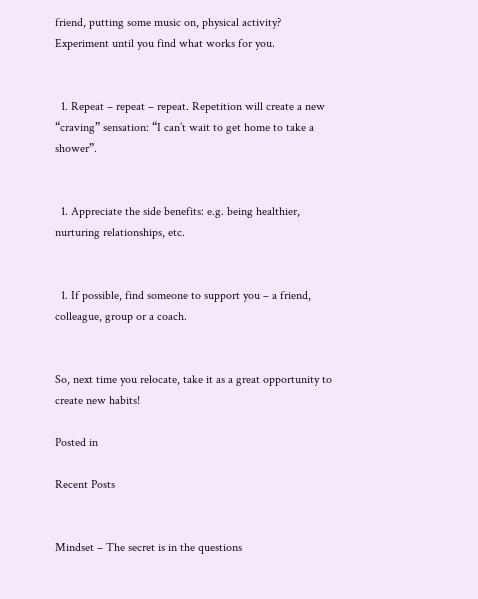friend, putting some music on, physical activity? Experiment until you find what works for you.


  1. Repeat – repeat – repeat. Repetition will create a new “craving” sensation: “I can’t wait to get home to take a shower”.


  1. Appreciate the side benefits: e.g. being healthier, nurturing relationships, etc.


  1. If possible, find someone to support you – a friend, colleague, group or a coach.


So, next time you relocate, take it as a great opportunity to create new habits!

Posted in

Recent Posts


Mindset – The secret is in the questions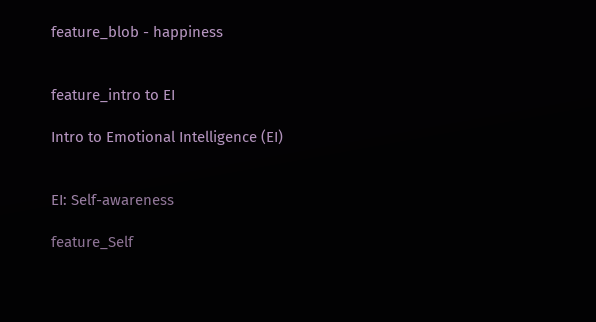feature_blob - happiness


feature_intro to EI

Intro to Emotional Intelligence (EI)


EI: Self-awareness

feature_Self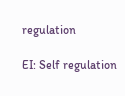regulation

EI: Self regulation